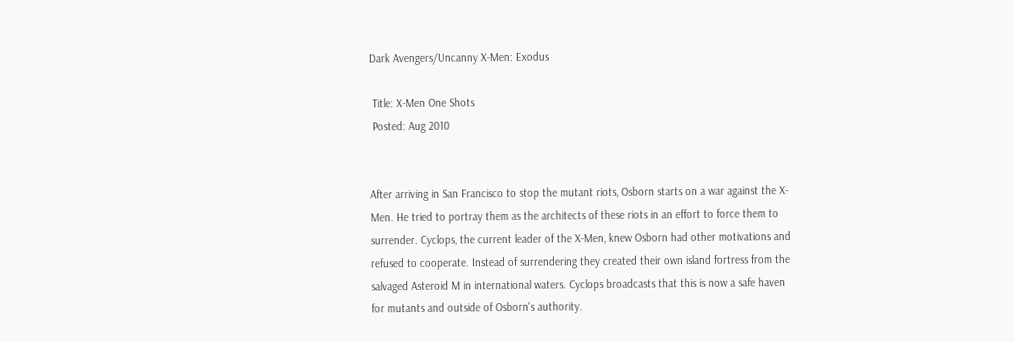Dark Avengers/Uncanny X-Men: Exodus

 Title: X-Men One Shots
 Posted: Aug 2010


After arriving in San Francisco to stop the mutant riots, Osborn starts on a war against the X-Men. He tried to portray them as the architects of these riots in an effort to force them to surrender. Cyclops, the current leader of the X-Men, knew Osborn had other motivations and refused to cooperate. Instead of surrendering they created their own island fortress from the salvaged Asteroid M in international waters. Cyclops broadcasts that this is now a safe haven for mutants and outside of Osborn's authority.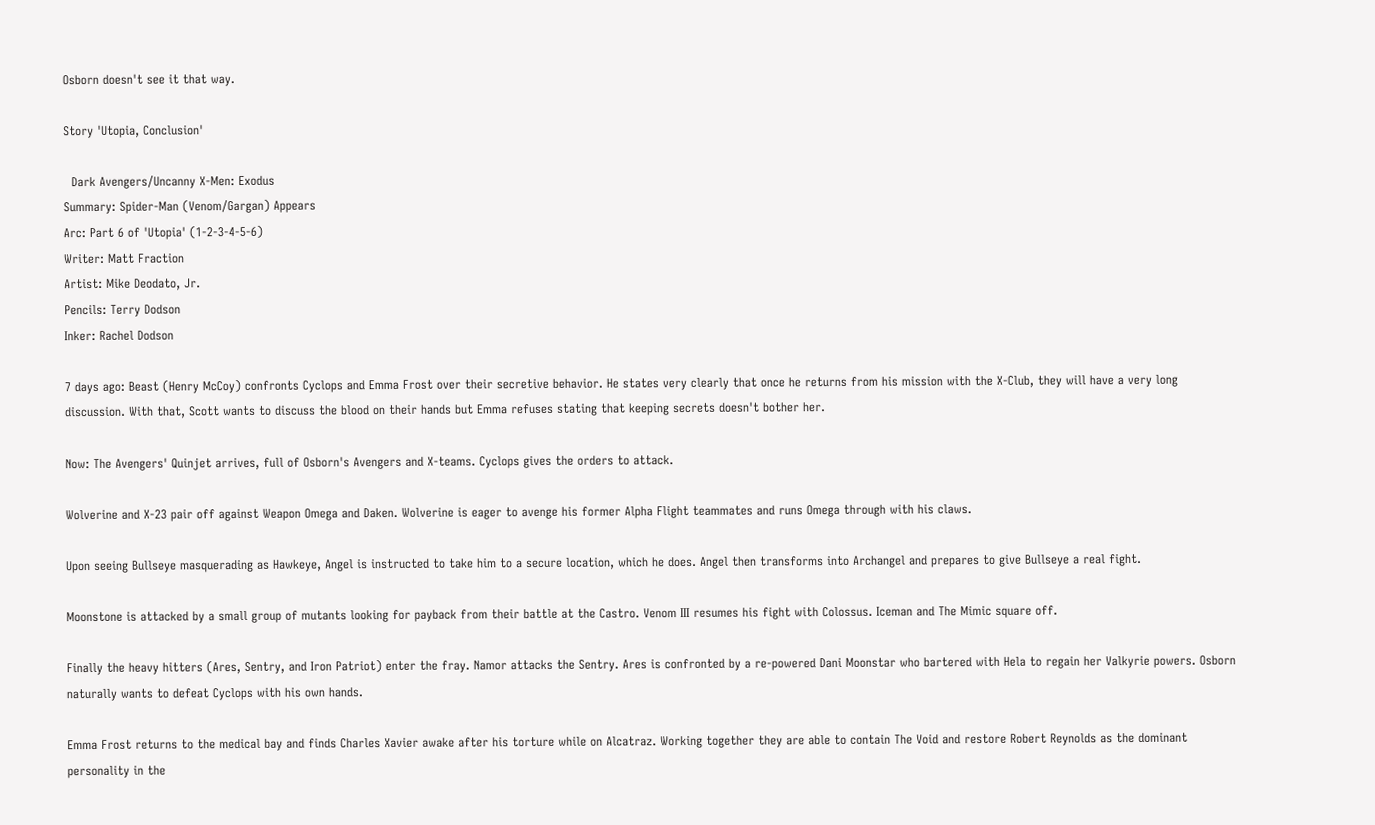Osborn doesn't see it that way.

Story 'Utopia, Conclusion'

  Dark Avengers/Uncanny X-Men: Exodus
Summary: Spider-Man (Venom/Gargan) Appears
Arc: Part 6 of 'Utopia' (1-2-3-4-5-6)
Writer: Matt Fraction
Artist: Mike Deodato, Jr.
Pencils: Terry Dodson
Inker: Rachel Dodson

7 days ago: Beast (Henry McCoy) confronts Cyclops and Emma Frost over their secretive behavior. He states very clearly that once he returns from his mission with the X-Club, they will have a very long discussion. With that, Scott wants to discuss the blood on their hands but Emma refuses stating that keeping secrets doesn't bother her.

Now: The Avengers' Quinjet arrives, full of Osborn's Avengers and X-teams. Cyclops gives the orders to attack.

Wolverine and X-23 pair off against Weapon Omega and Daken. Wolverine is eager to avenge his former Alpha Flight teammates and runs Omega through with his claws.

Upon seeing Bullseye masquerading as Hawkeye, Angel is instructed to take him to a secure location, which he does. Angel then transforms into Archangel and prepares to give Bullseye a real fight.

Moonstone is attacked by a small group of mutants looking for payback from their battle at the Castro. Venom III resumes his fight with Colossus. Iceman and The Mimic square off.

Finally the heavy hitters (Ares, Sentry, and Iron Patriot) enter the fray. Namor attacks the Sentry. Ares is confronted by a re-powered Dani Moonstar who bartered with Hela to regain her Valkyrie powers. Osborn naturally wants to defeat Cyclops with his own hands.

Emma Frost returns to the medical bay and finds Charles Xavier awake after his torture while on Alcatraz. Working together they are able to contain The Void and restore Robert Reynolds as the dominant personality in the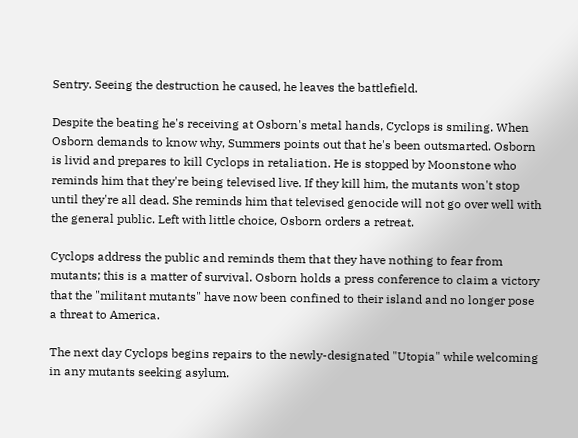Sentry. Seeing the destruction he caused, he leaves the battlefield.

Despite the beating he's receiving at Osborn's metal hands, Cyclops is smiling. When Osborn demands to know why, Summers points out that he's been outsmarted. Osborn is livid and prepares to kill Cyclops in retaliation. He is stopped by Moonstone who reminds him that they're being televised live. If they kill him, the mutants won't stop until they're all dead. She reminds him that televised genocide will not go over well with the general public. Left with little choice, Osborn orders a retreat.

Cyclops address the public and reminds them that they have nothing to fear from mutants; this is a matter of survival. Osborn holds a press conference to claim a victory that the "militant mutants" have now been confined to their island and no longer pose a threat to America.

The next day Cyclops begins repairs to the newly-designated "Utopia" while welcoming in any mutants seeking asylum.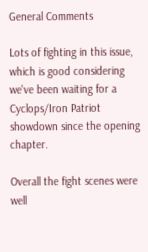General Comments

Lots of fighting in this issue, which is good considering we've been waiting for a Cyclops/Iron Patriot showdown since the opening chapter.

Overall the fight scenes were well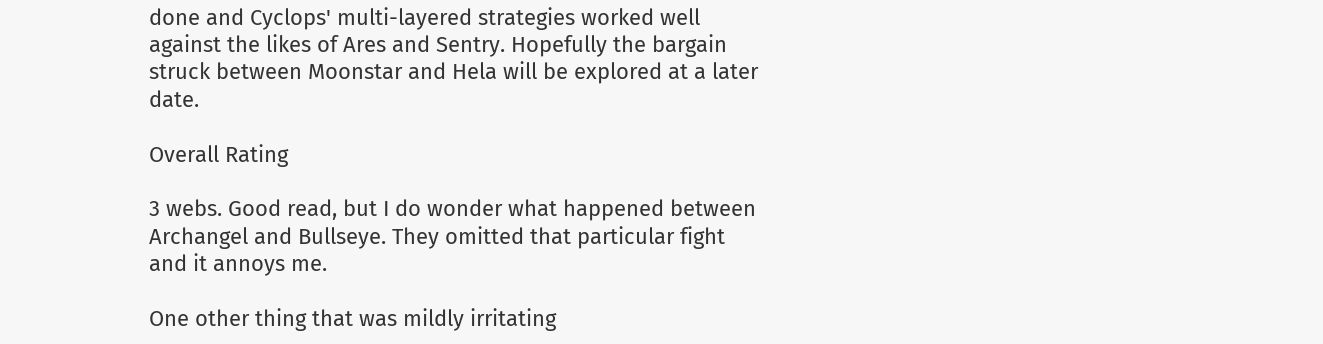done and Cyclops' multi-layered strategies worked well against the likes of Ares and Sentry. Hopefully the bargain struck between Moonstar and Hela will be explored at a later date.

Overall Rating

3 webs. Good read, but I do wonder what happened between Archangel and Bullseye. They omitted that particular fight and it annoys me.

One other thing that was mildly irritating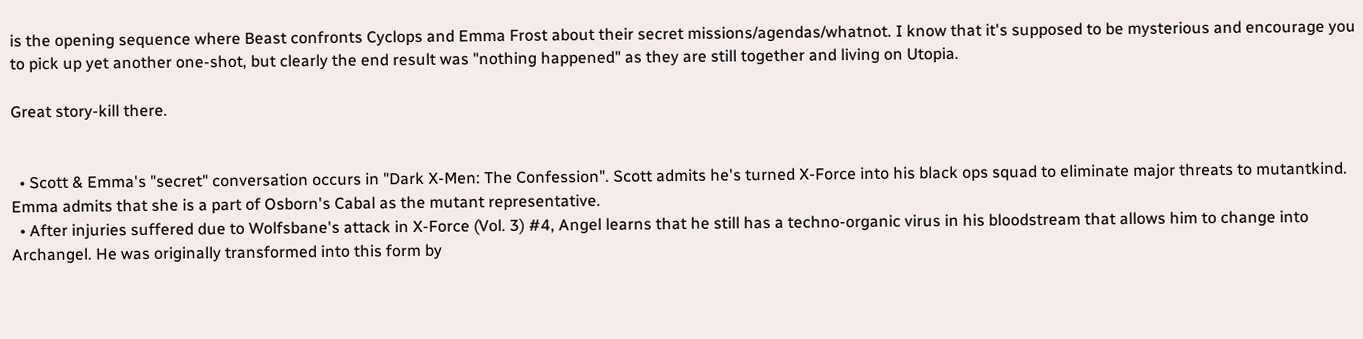is the opening sequence where Beast confronts Cyclops and Emma Frost about their secret missions/agendas/whatnot. I know that it's supposed to be mysterious and encourage you to pick up yet another one-shot, but clearly the end result was "nothing happened" as they are still together and living on Utopia.

Great story-kill there.


  • Scott & Emma's "secret" conversation occurs in "Dark X-Men: The Confession". Scott admits he's turned X-Force into his black ops squad to eliminate major threats to mutantkind. Emma admits that she is a part of Osborn's Cabal as the mutant representative.
  • After injuries suffered due to Wolfsbane's attack in X-Force (Vol. 3) #4, Angel learns that he still has a techno-organic virus in his bloodstream that allows him to change into Archangel. He was originally transformed into this form by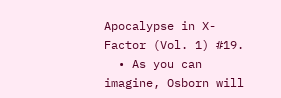Apocalypse in X-Factor (Vol. 1) #19.
  • As you can imagine, Osborn will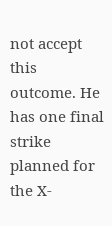not accept this outcome. He has one final strike planned for the X-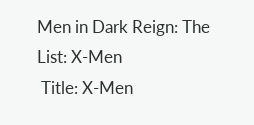Men in Dark Reign: The List: X-Men
 Title: X-Men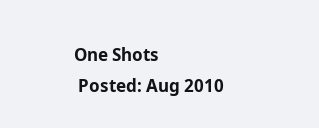One Shots
 Posted: Aug 2010